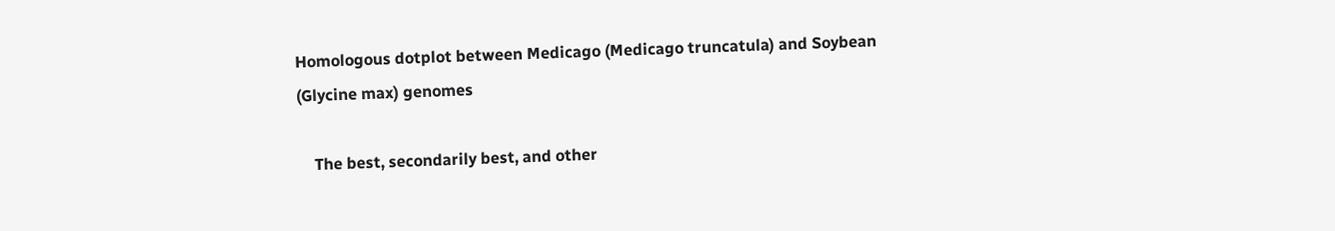Homologous dotplot between Medicago (Medicago truncatula) and Soybean (Glycine max) genomes

    The best, secondarily best, and other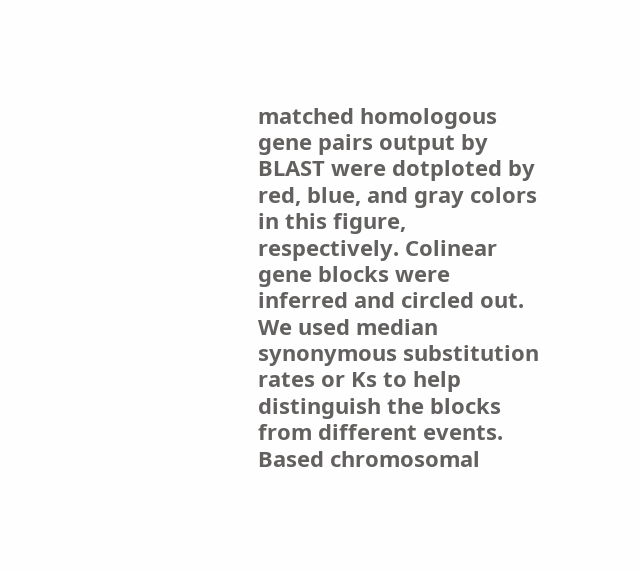matched homologous gene pairs output by BLAST were dotploted by red, blue, and gray colors in this figure, respectively. Colinear gene blocks were inferred and circled out. We used median synonymous substitution rates or Ks to help distinguish the blocks from different events. Based chromosomal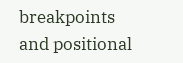breakpoints and positional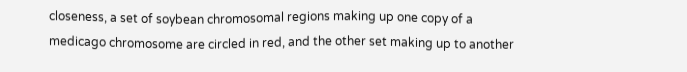closeness, a set of soybean chromosomal regions making up one copy of a medicago chromosome are circled in red, and the other set making up to another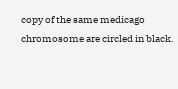copy of the same medicago chromosome are circled in black.